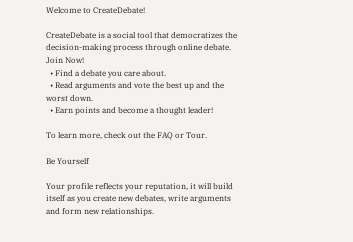Welcome to CreateDebate!

CreateDebate is a social tool that democratizes the decision-making process through online debate. Join Now!
  • Find a debate you care about.
  • Read arguments and vote the best up and the worst down.
  • Earn points and become a thought leader!

To learn more, check out the FAQ or Tour.

Be Yourself

Your profile reflects your reputation, it will build itself as you create new debates, write arguments and form new relationships.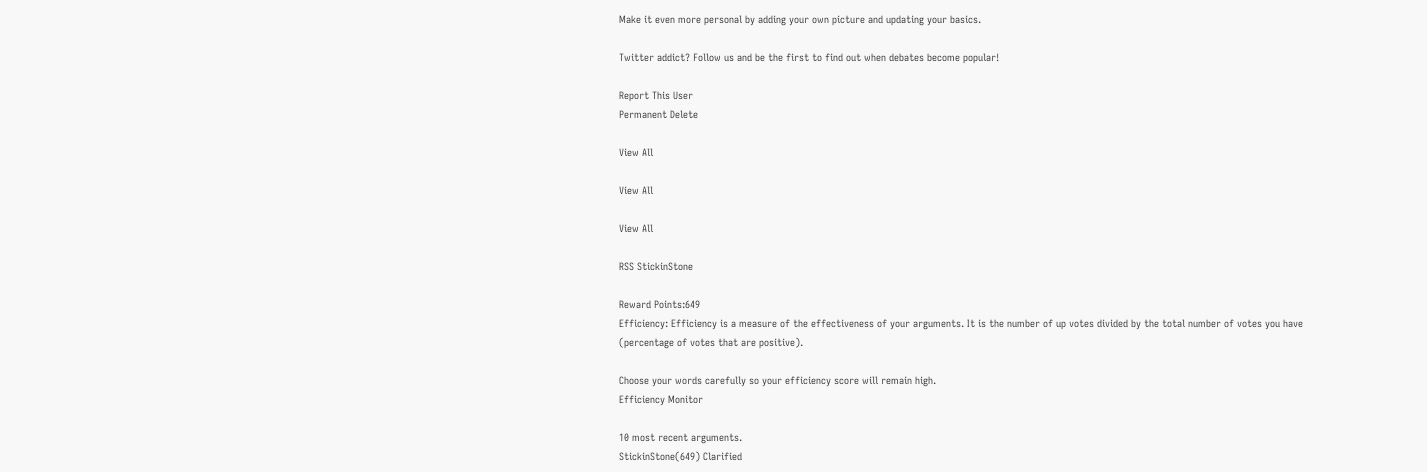Make it even more personal by adding your own picture and updating your basics.

Twitter addict? Follow us and be the first to find out when debates become popular!

Report This User
Permanent Delete

View All

View All

View All

RSS StickinStone

Reward Points:649
Efficiency: Efficiency is a measure of the effectiveness of your arguments. It is the number of up votes divided by the total number of votes you have (percentage of votes that are positive).

Choose your words carefully so your efficiency score will remain high.
Efficiency Monitor

10 most recent arguments.
StickinStone(649) Clarified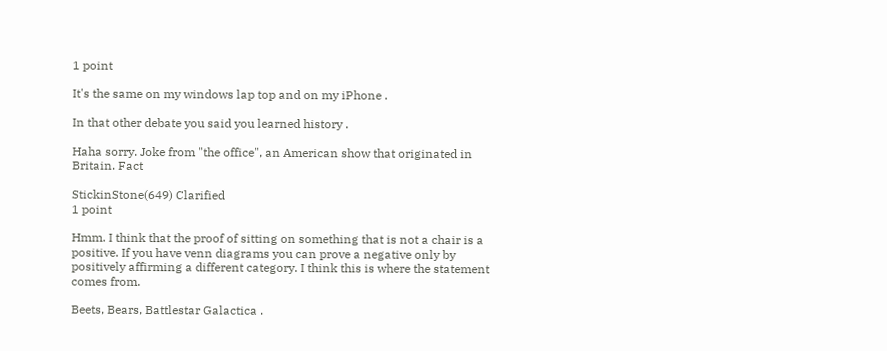1 point

It's the same on my windows lap top and on my iPhone .

In that other debate you said you learned history .

Haha sorry. Joke from "the office", an American show that originated in Britain. Fact

StickinStone(649) Clarified
1 point

Hmm. I think that the proof of sitting on something that is not a chair is a positive. If you have venn diagrams you can prove a negative only by positively affirming a different category. I think this is where the statement comes from.

Beets, Bears, Battlestar Galactica .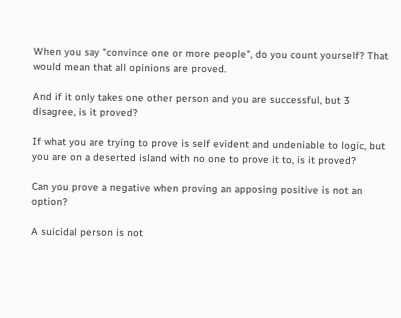When you say "convince one or more people", do you count yourself? That would mean that all opinions are proved.

And if it only takes one other person and you are successful, but 3 disagree, is it proved?

If what you are trying to prove is self evident and undeniable to logic, but you are on a deserted island with no one to prove it to, is it proved?

Can you prove a negative when proving an apposing positive is not an option?

A suicidal person is not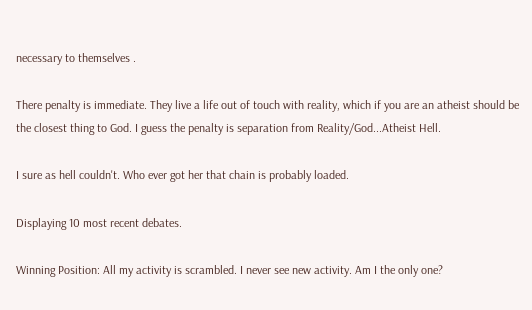necessary to themselves .

There penalty is immediate. They live a life out of touch with reality, which if you are an atheist should be the closest thing to God. I guess the penalty is separation from Reality/God...Atheist Hell.

I sure as hell couldn't. Who ever got her that chain is probably loaded.

Displaying 10 most recent debates.

Winning Position: All my activity is scrambled. I never see new activity. Am I the only one?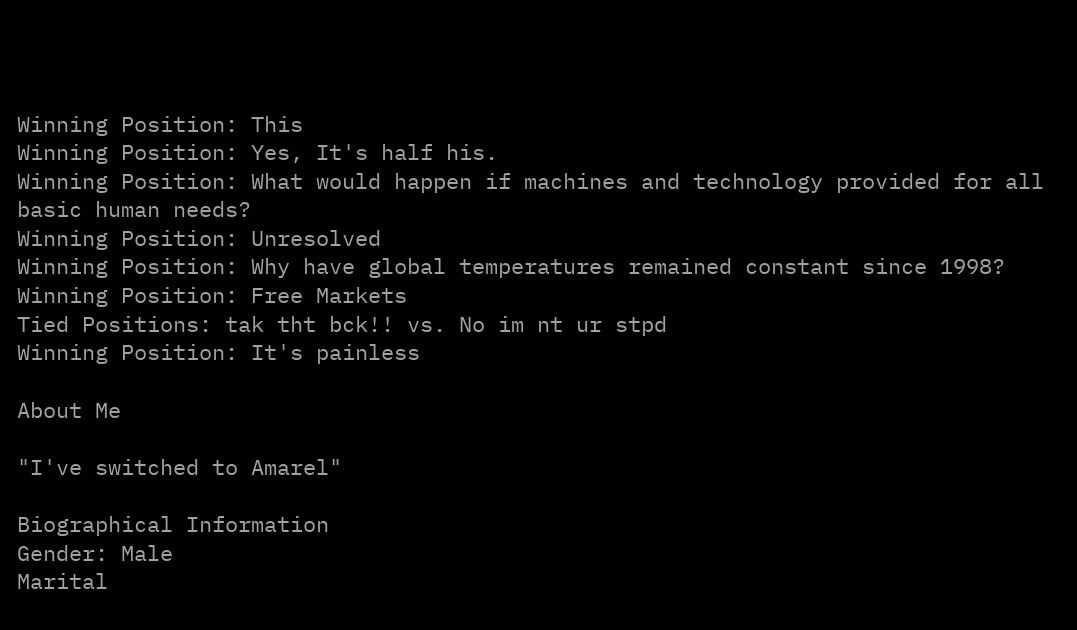Winning Position: This
Winning Position: Yes, It's half his.
Winning Position: What would happen if machines and technology provided for all basic human needs?
Winning Position: Unresolved
Winning Position: Why have global temperatures remained constant since 1998?
Winning Position: Free Markets
Tied Positions: tak tht bck!! vs. No im nt ur stpd
Winning Position: It's painless

About Me

"I've switched to Amarel"

Biographical Information
Gender: Male
Marital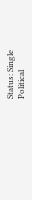Status: Single
Political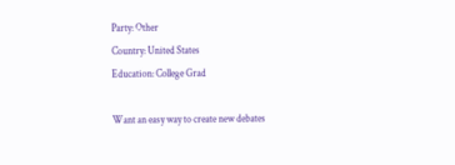Party: Other
Country: United States
Education: College Grad

Want an easy way to create new debates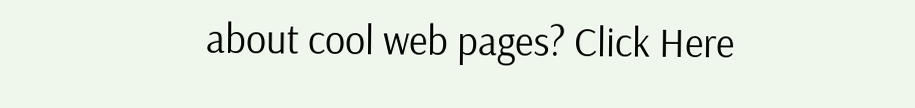about cool web pages? Click Here